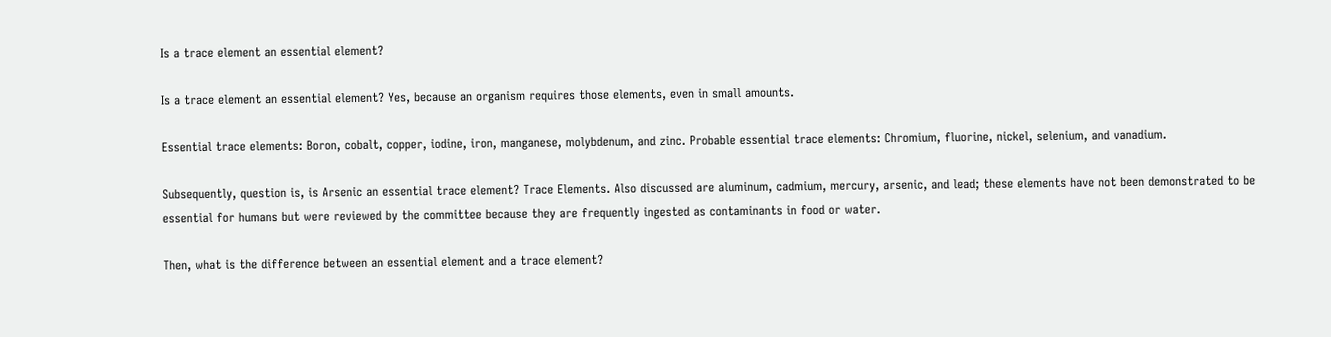Is a trace element an essential element?

Is a trace element an essential element? Yes, because an organism requires those elements, even in small amounts.

Essential trace elements: Boron, cobalt, copper, iodine, iron, manganese, molybdenum, and zinc. Probable essential trace elements: Chromium, fluorine, nickel, selenium, and vanadium.

Subsequently, question is, is Arsenic an essential trace element? Trace Elements. Also discussed are aluminum, cadmium, mercury, arsenic, and lead; these elements have not been demonstrated to be essential for humans but were reviewed by the committee because they are frequently ingested as contaminants in food or water.

Then, what is the difference between an essential element and a trace element?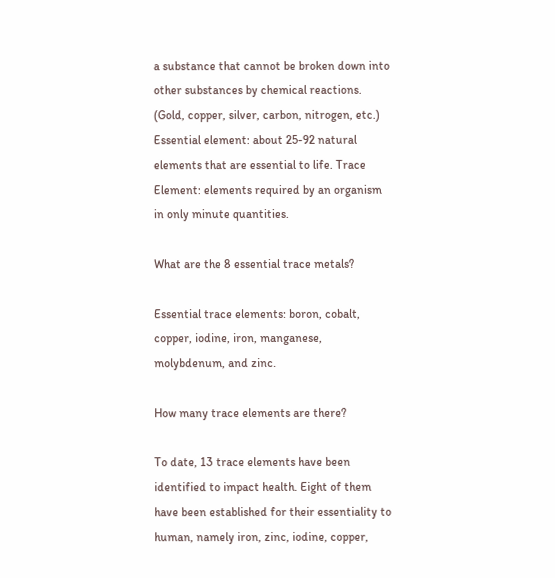a substance that cannot be broken down into other substances by chemical reactions. (Gold, copper, silver, carbon, nitrogen, etc.) Essential element: about 25-92 natural elements that are essential to life. Trace Element: elements required by an organism in only minute quantities.

What are the 8 essential trace metals?

Essential trace elements: boron, cobalt, copper, iodine, iron, manganese, molybdenum, and zinc.

How many trace elements are there?

To date, 13 trace elements have been identified to impact health. Eight of them have been established for their essentiality to human, namely iron, zinc, iodine, copper,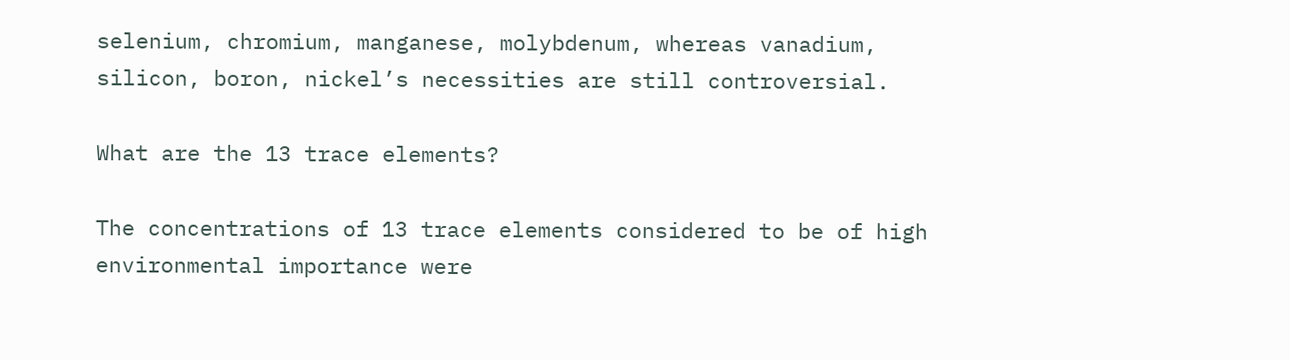selenium, chromium, manganese, molybdenum, whereas vanadium, silicon, boron, nickel’s necessities are still controversial.

What are the 13 trace elements?

The concentrations of 13 trace elements considered to be of high environmental importance were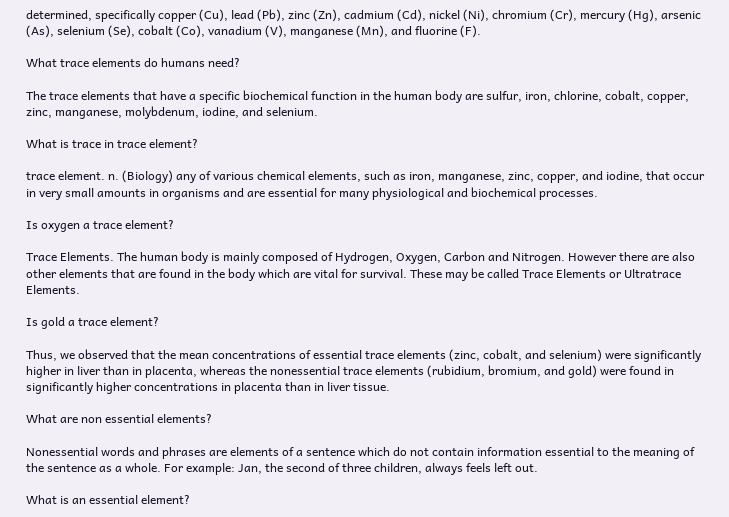determined, specifically copper (Cu), lead (Pb), zinc (Zn), cadmium (Cd), nickel (Ni), chromium (Cr), mercury (Hg), arsenic (As), selenium (Se), cobalt (Co), vanadium (V), manganese (Mn), and fluorine (F).

What trace elements do humans need?

The trace elements that have a specific biochemical function in the human body are sulfur, iron, chlorine, cobalt, copper, zinc, manganese, molybdenum, iodine, and selenium.

What is trace in trace element?

trace element. n. (Biology) any of various chemical elements, such as iron, manganese, zinc, copper, and iodine, that occur in very small amounts in organisms and are essential for many physiological and biochemical processes.

Is oxygen a trace element?

Trace Elements. The human body is mainly composed of Hydrogen, Oxygen, Carbon and Nitrogen. However there are also other elements that are found in the body which are vital for survival. These may be called Trace Elements or Ultratrace Elements.

Is gold a trace element?

Thus, we observed that the mean concentrations of essential trace elements (zinc, cobalt, and selenium) were significantly higher in liver than in placenta, whereas the nonessential trace elements (rubidium, bromium, and gold) were found in significantly higher concentrations in placenta than in liver tissue.

What are non essential elements?

Nonessential words and phrases are elements of a sentence which do not contain information essential to the meaning of the sentence as a whole. For example: Jan, the second of three children, always feels left out.

What is an essential element?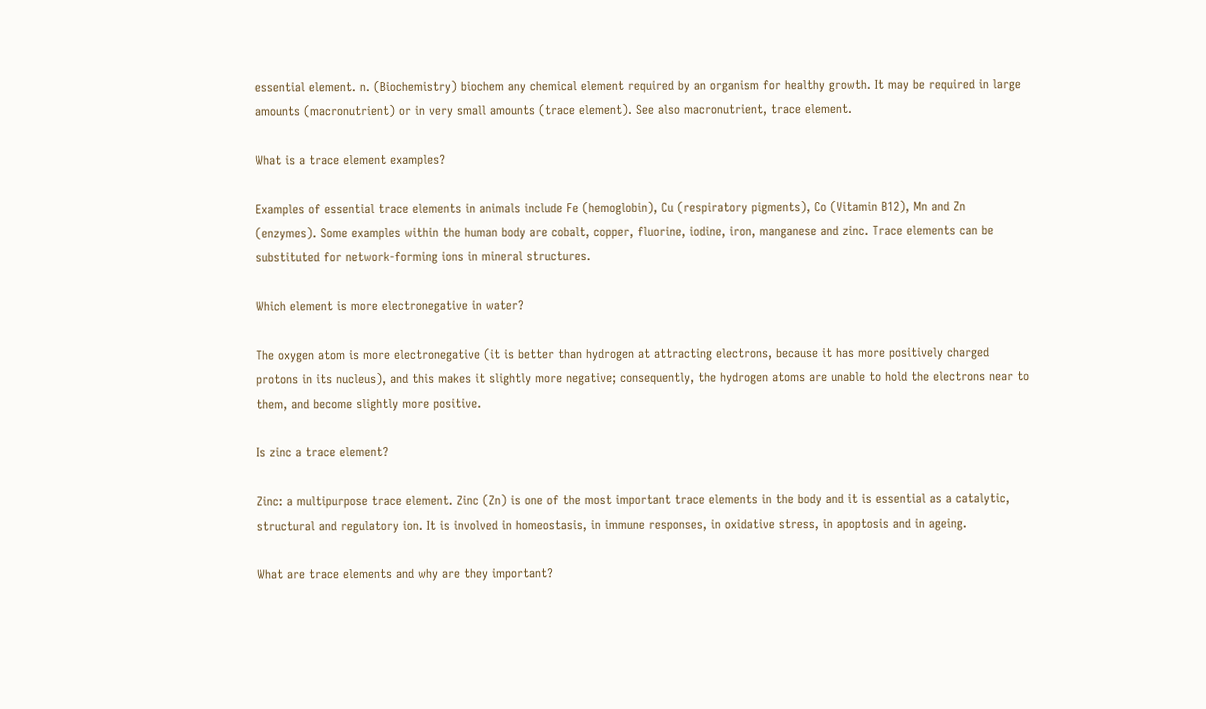essential element. n. (Biochemistry) biochem any chemical element required by an organism for healthy growth. It may be required in large amounts (macronutrient) or in very small amounts (trace element). See also macronutrient, trace element.

What is a trace element examples?

Examples of essential trace elements in animals include Fe (hemoglobin), Cu (respiratory pigments), Co (Vitamin B12), Mn and Zn (enzymes). Some examples within the human body are cobalt, copper, fluorine, iodine, iron, manganese and zinc. Trace elements can be substituted for network-forming ions in mineral structures.

Which element is more electronegative in water?

The oxygen atom is more electronegative (it is better than hydrogen at attracting electrons, because it has more positively charged protons in its nucleus), and this makes it slightly more negative; consequently, the hydrogen atoms are unable to hold the electrons near to them, and become slightly more positive.

Is zinc a trace element?

Zinc: a multipurpose trace element. Zinc (Zn) is one of the most important trace elements in the body and it is essential as a catalytic, structural and regulatory ion. It is involved in homeostasis, in immune responses, in oxidative stress, in apoptosis and in ageing.

What are trace elements and why are they important?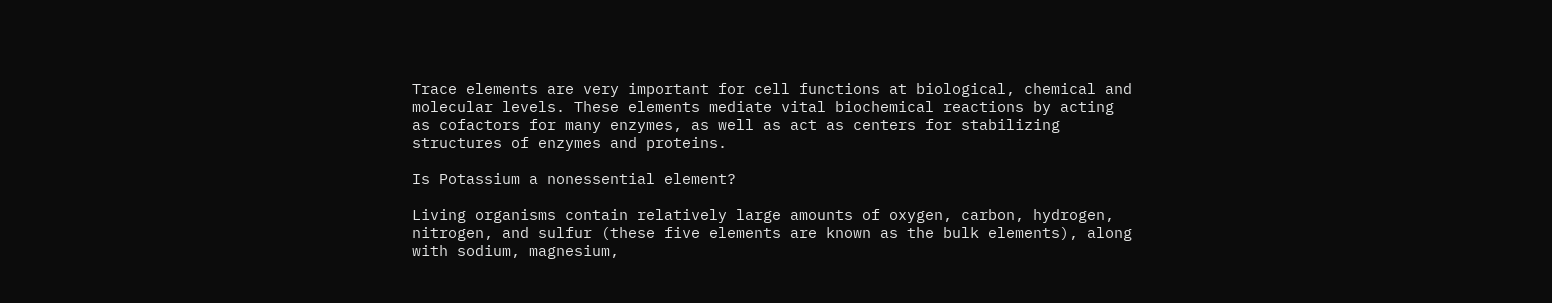Trace elements are very important for cell functions at biological, chemical and molecular levels. These elements mediate vital biochemical reactions by acting as cofactors for many enzymes, as well as act as centers for stabilizing structures of enzymes and proteins.

Is Potassium a nonessential element?

Living organisms contain relatively large amounts of oxygen, carbon, hydrogen, nitrogen, and sulfur (these five elements are known as the bulk elements), along with sodium, magnesium,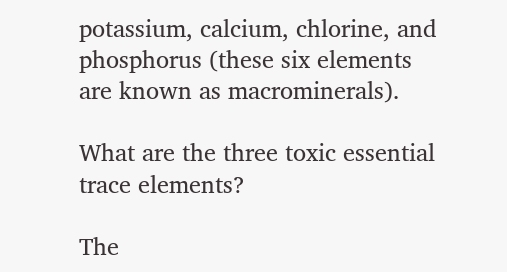potassium, calcium, chlorine, and phosphorus (these six elements are known as macrominerals).

What are the three toxic essential trace elements?

The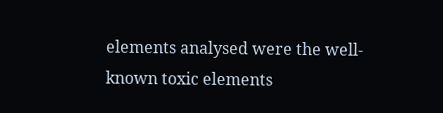elements analysed were the well-known toxic elements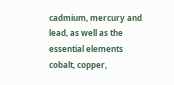cadmium, mercury and lead, as well as the essential elements cobalt, copper,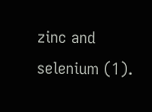zinc and selenium (1).